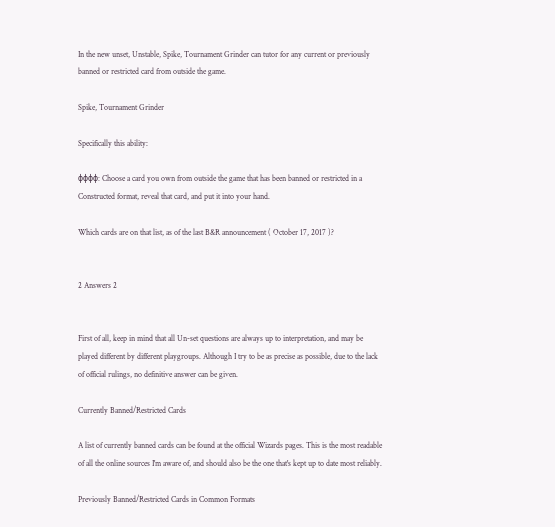In the new unset, Unstable, Spike, Tournament Grinder can tutor for any current or previously banned or restricted card from outside the game.

Spike, Tournament Grinder

Specifically this ability:

ϕϕϕϕ: Choose a card you own from outside the game that has been banned or restricted in a Constructed format, reveal that card, and put it into your hand.

Which cards are on that list, as of the last B&R announcement ( October 17, 2017 )?


2 Answers 2


First of all, keep in mind that all Un-set questions are always up to interpretation, and may be played different by different playgroups. Although I try to be as precise as possible, due to the lack of official rulings, no definitive answer can be given.

Currently Banned/Restricted Cards

A list of currently banned cards can be found at the official Wizards pages. This is the most readable of all the online sources I'm aware of, and should also be the one that's kept up to date most reliably.

Previously Banned/Restricted Cards in Common Formats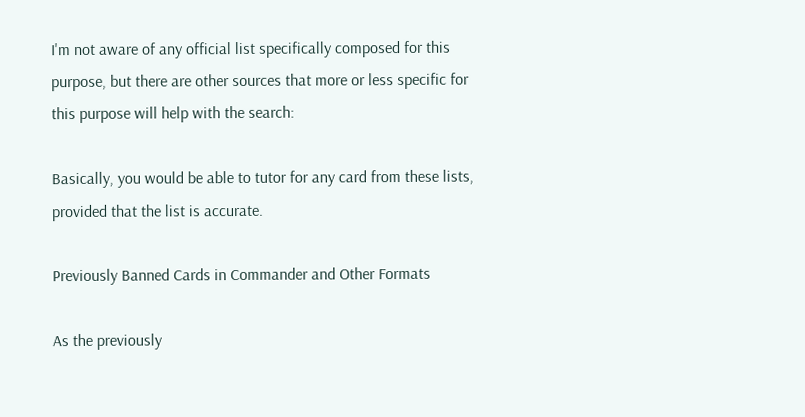I'm not aware of any official list specifically composed for this purpose, but there are other sources that more or less specific for this purpose will help with the search:

Basically, you would be able to tutor for any card from these lists, provided that the list is accurate.

Previously Banned Cards in Commander and Other Formats

As the previously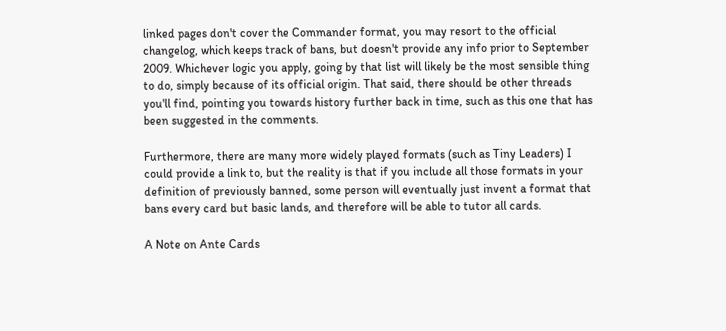linked pages don't cover the Commander format, you may resort to the official changelog, which keeps track of bans, but doesn't provide any info prior to September 2009. Whichever logic you apply, going by that list will likely be the most sensible thing to do, simply because of its official origin. That said, there should be other threads you'll find, pointing you towards history further back in time, such as this one that has been suggested in the comments.

Furthermore, there are many more widely played formats (such as Tiny Leaders) I could provide a link to, but the reality is that if you include all those formats in your definition of previously banned, some person will eventually just invent a format that bans every card but basic lands, and therefore will be able to tutor all cards.

A Note on Ante Cards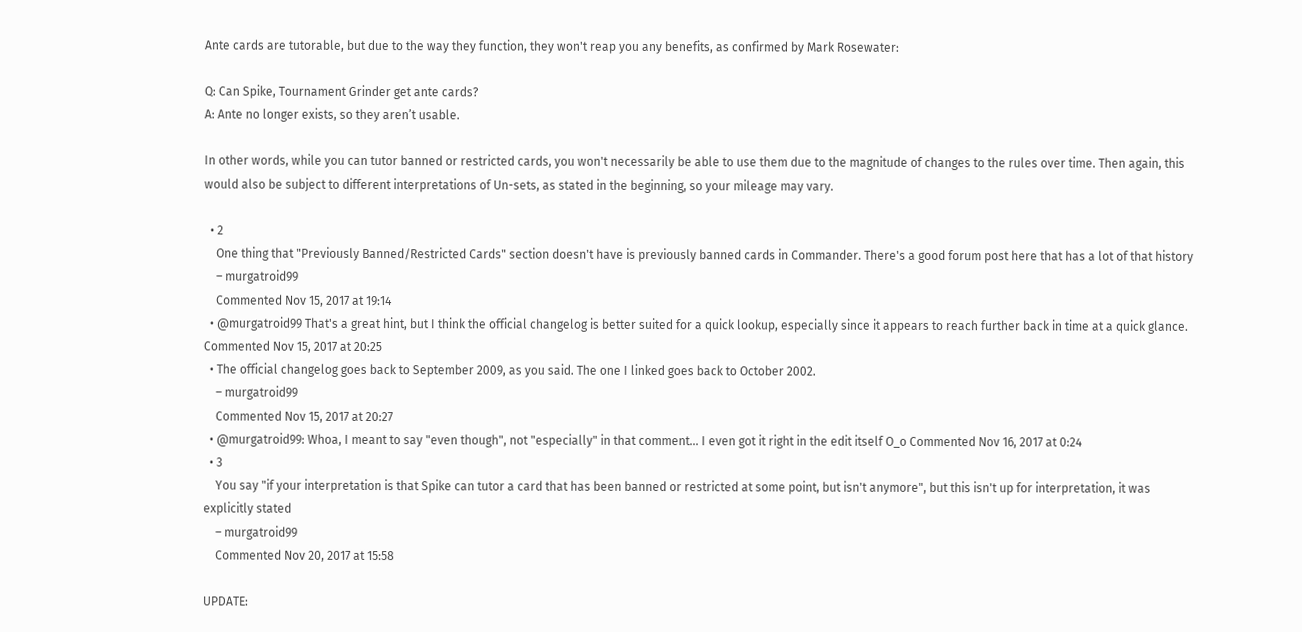Ante cards are tutorable, but due to the way they function, they won't reap you any benefits, as confirmed by Mark Rosewater:

Q: Can Spike, Tournament Grinder get ante cards?
A: Ante no longer exists, so they aren’t usable.

In other words, while you can tutor banned or restricted cards, you won't necessarily be able to use them due to the magnitude of changes to the rules over time. Then again, this would also be subject to different interpretations of Un-sets, as stated in the beginning, so your mileage may vary.

  • 2
    One thing that "Previously Banned/Restricted Cards" section doesn't have is previously banned cards in Commander. There's a good forum post here that has a lot of that history
    – murgatroid99
    Commented Nov 15, 2017 at 19:14
  • @murgatroid99 That's a great hint, but I think the official changelog is better suited for a quick lookup, especially since it appears to reach further back in time at a quick glance. Commented Nov 15, 2017 at 20:25
  • The official changelog goes back to September 2009, as you said. The one I linked goes back to October 2002.
    – murgatroid99
    Commented Nov 15, 2017 at 20:27
  • @murgatroid99: Whoa, I meant to say "even though", not "especially" in that comment... I even got it right in the edit itself O_o Commented Nov 16, 2017 at 0:24
  • 3
    You say "if your interpretation is that Spike can tutor a card that has been banned or restricted at some point, but isn't anymore", but this isn't up for interpretation, it was explicitly stated
    – murgatroid99
    Commented Nov 20, 2017 at 15:58

UPDATE: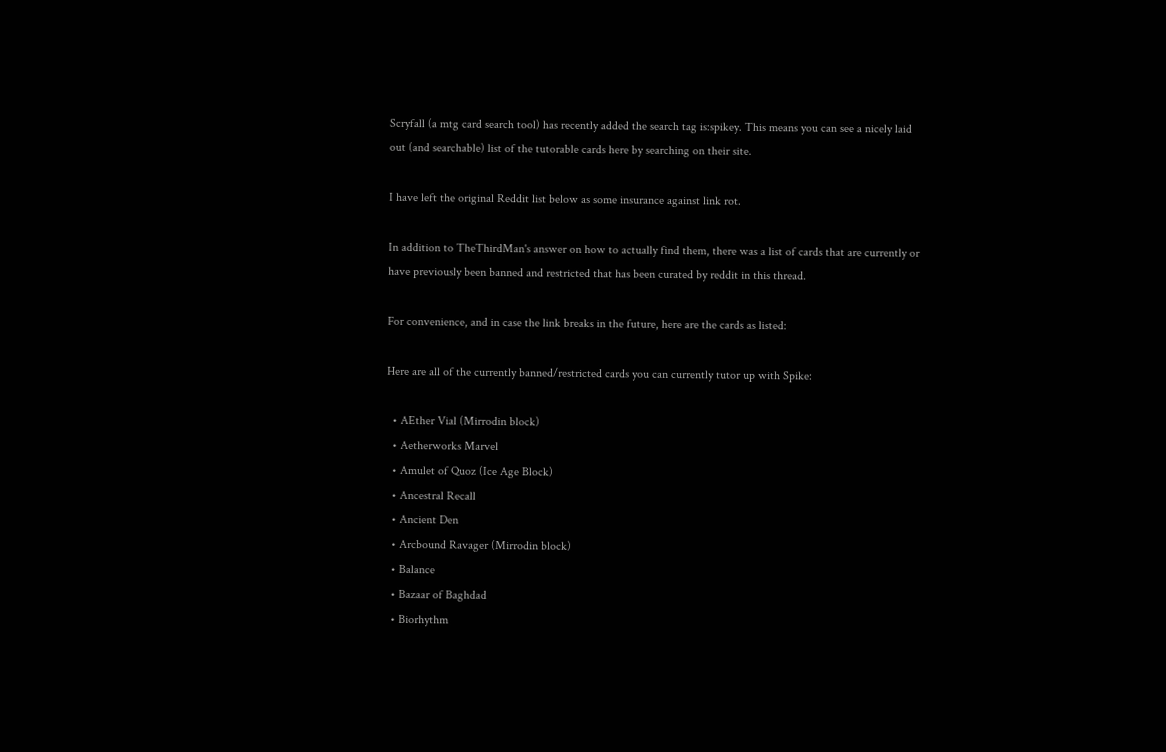Scryfall (a mtg card search tool) has recently added the search tag is:spikey. This means you can see a nicely laid out (and searchable) list of the tutorable cards here by searching on their site.

I have left the original Reddit list below as some insurance against link rot.

In addition to TheThirdMan's answer on how to actually find them, there was a list of cards that are currently or have previously been banned and restricted that has been curated by reddit in this thread.

For convenience, and in case the link breaks in the future, here are the cards as listed:

Here are all of the currently banned/restricted cards you can currently tutor up with Spike:

  • AEther Vial (Mirrodin block)
  • Aetherworks Marvel
  • Amulet of Quoz (Ice Age Block)
  • Ancestral Recall
  • Ancient Den
  • Arcbound Ravager (Mirrodin block)
  • Balance
  • Bazaar of Baghdad
  • Biorhythm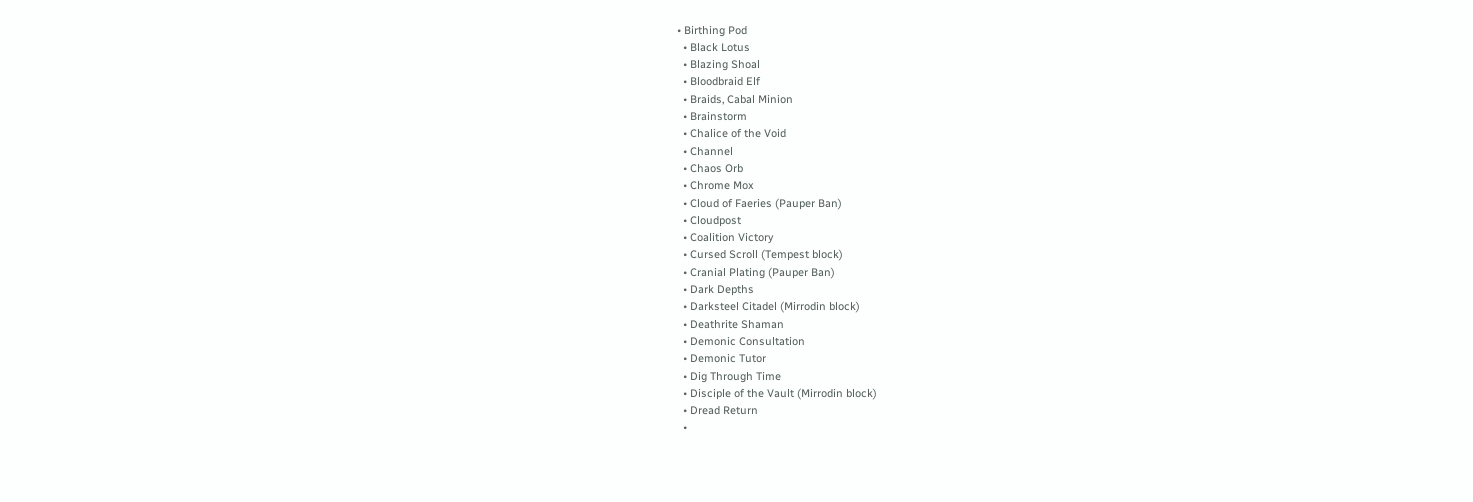• Birthing Pod
  • Black Lotus
  • Blazing Shoal
  • Bloodbraid Elf
  • Braids, Cabal Minion
  • Brainstorm
  • Chalice of the Void
  • Channel
  • Chaos Orb
  • Chrome Mox
  • Cloud of Faeries (Pauper Ban)
  • Cloudpost
  • Coalition Victory
  • Cursed Scroll (Tempest block)
  • Cranial Plating (Pauper Ban)
  • Dark Depths
  • Darksteel Citadel (Mirrodin block)
  • Deathrite Shaman
  • Demonic Consultation
  • Demonic Tutor
  • Dig Through Time
  • Disciple of the Vault (Mirrodin block)
  • Dread Return
  •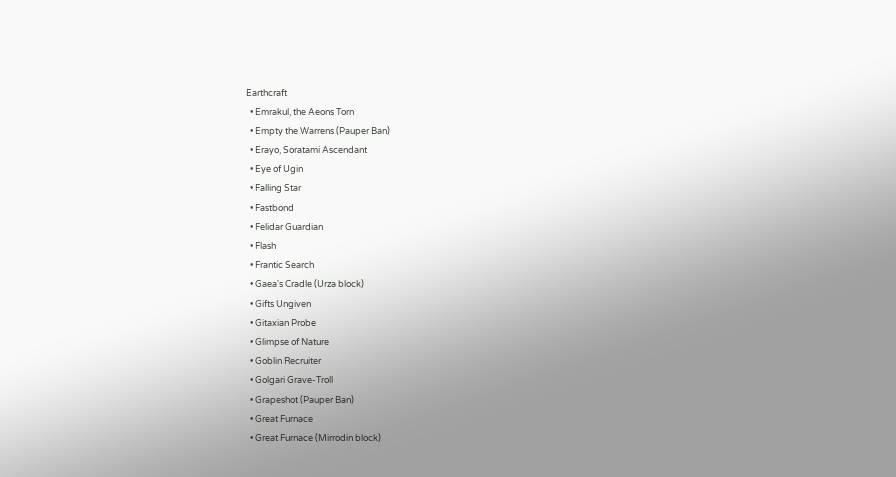Earthcraft
  • Emrakul, the Aeons Torn
  • Empty the Warrens (Pauper Ban)
  • Erayo, Soratami Ascendant
  • Eye of Ugin
  • Falling Star
  • Fastbond
  • Felidar Guardian
  • Flash
  • Frantic Search
  • Gaea's Cradle (Urza block)
  • Gifts Ungiven
  • Gitaxian Probe
  • Glimpse of Nature
  • Goblin Recruiter
  • Golgari Grave-Troll
  • Grapeshot (Pauper Ban)
  • Great Furnace
  • Great Furnace (Mirrodin block)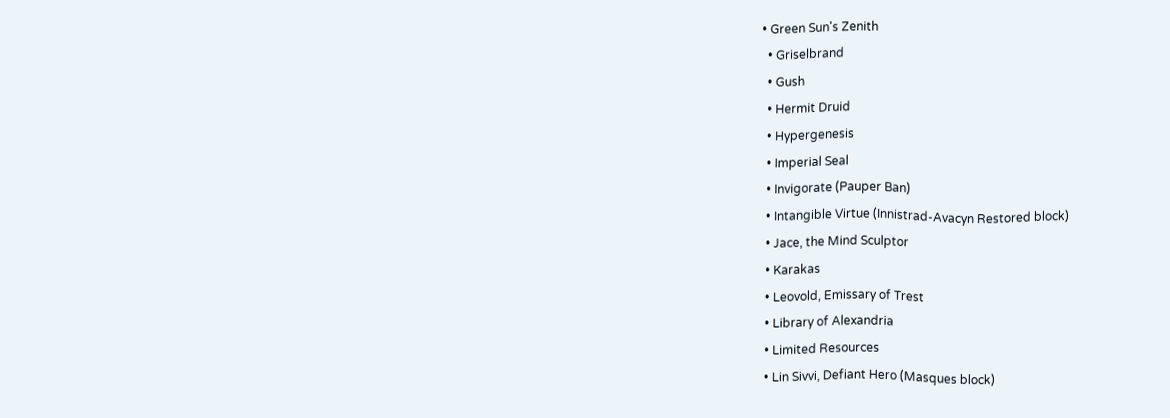• Green Sun's Zenith
  • Griselbrand
  • Gush
  • Hermit Druid
  • Hypergenesis
  • Imperial Seal
  • Invigorate (Pauper Ban)
  • Intangible Virtue (Innistrad-Avacyn Restored block)
  • Jace, the Mind Sculptor
  • Karakas
  • Leovold, Emissary of Trest
  • Library of Alexandria
  • Limited Resources
  • Lin Sivvi, Defiant Hero (Masques block)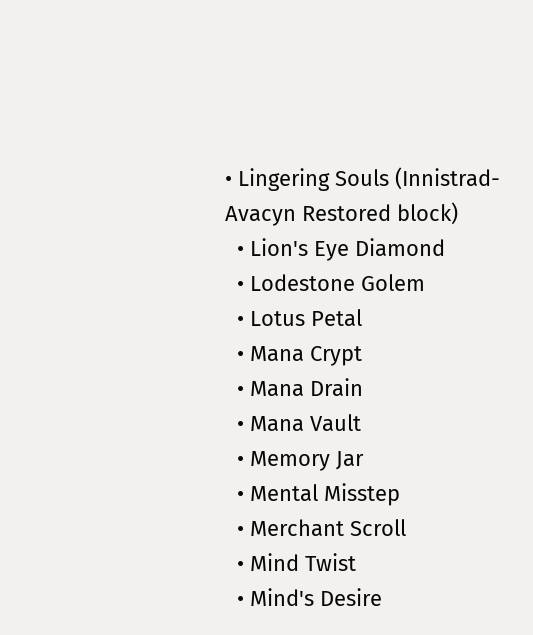• Lingering Souls (Innistrad-Avacyn Restored block)
  • Lion's Eye Diamond
  • Lodestone Golem
  • Lotus Petal
  • Mana Crypt
  • Mana Drain
  • Mana Vault
  • Memory Jar
  • Mental Misstep
  • Merchant Scroll
  • Mind Twist
  • Mind's Desire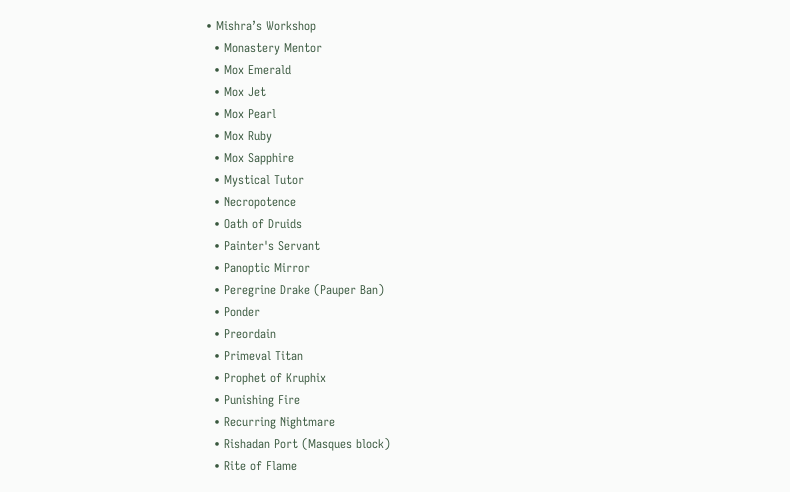• Mishra’s Workshop
  • Monastery Mentor
  • Mox Emerald
  • Mox Jet
  • Mox Pearl
  • Mox Ruby
  • Mox Sapphire
  • Mystical Tutor
  • Necropotence
  • Oath of Druids
  • Painter's Servant
  • Panoptic Mirror
  • Peregrine Drake (Pauper Ban)
  • Ponder
  • Preordain
  • Primeval Titan
  • Prophet of Kruphix
  • Punishing Fire
  • Recurring Nightmare
  • Rishadan Port (Masques block)
  • Rite of Flame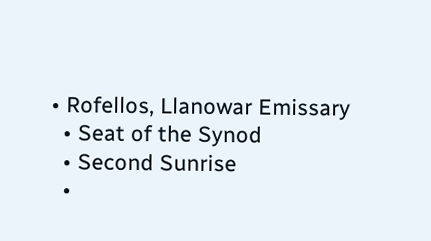• Rofellos, Llanowar Emissary
  • Seat of the Synod
  • Second Sunrise
  •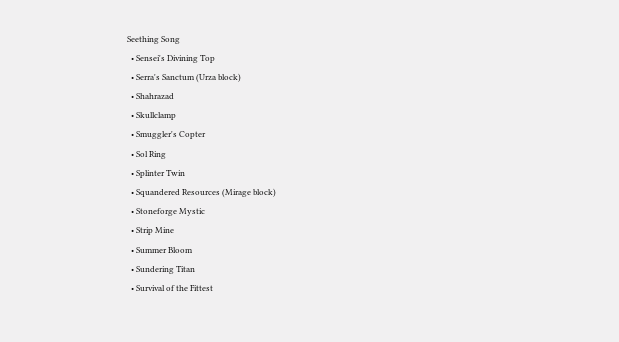Seething Song
  • Sensei's Divining Top
  • Serra's Sanctum (Urza block)
  • Shahrazad
  • Skullclamp
  • Smuggler's Copter
  • Sol Ring
  • Splinter Twin
  • Squandered Resources (Mirage block)
  • Stoneforge Mystic
  • Strip Mine
  • Summer Bloom
  • Sundering Titan
  • Survival of the Fittest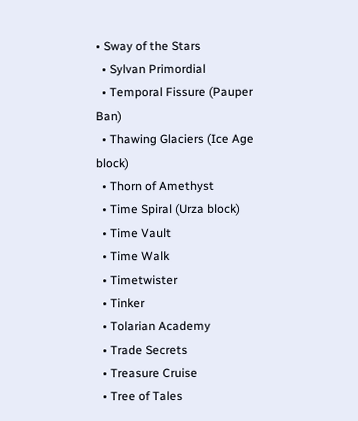• Sway of the Stars
  • Sylvan Primordial
  • Temporal Fissure (Pauper Ban)
  • Thawing Glaciers (Ice Age block)
  • Thorn of Amethyst
  • Time Spiral (Urza block)
  • Time Vault
  • Time Walk
  • Timetwister
  • Tinker
  • Tolarian Academy
  • Trade Secrets
  • Treasure Cruise
  • Tree of Tales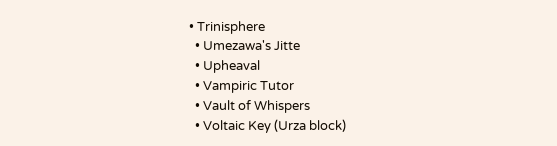• Trinisphere
  • Umezawa's Jitte
  • Upheaval
  • Vampiric Tutor
  • Vault of Whispers
  • Voltaic Key (Urza block)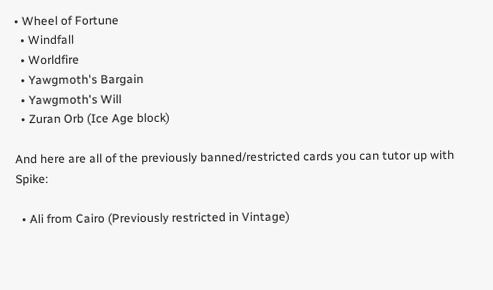• Wheel of Fortune
  • Windfall
  • Worldfire
  • Yawgmoth's Bargain
  • Yawgmoth's Will
  • Zuran Orb (Ice Age block)

And here are all of the previously banned/restricted cards you can tutor up with Spike:

  • Ali from Cairo (Previously restricted in Vintage)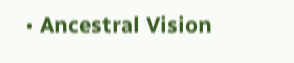• Ancestral Vision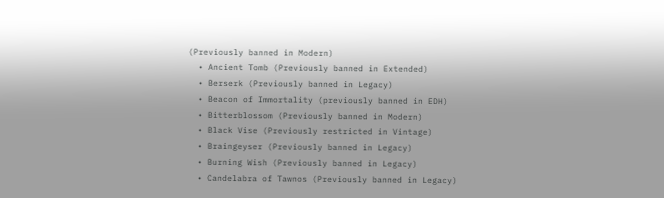(Previously banned in Modern)
  • Ancient Tomb (Previously banned in Extended)
  • Berserk (Previously banned in Legacy)
  • Beacon of Immortality (previously banned in EDH)
  • Bitterblossom (Previously banned in Modern)
  • Black Vise (Previously restricted in Vintage)
  • Braingeyser (Previously banned in Legacy)
  • Burning Wish (Previously banned in Legacy)
  • Candelabra of Tawnos (Previously banned in Legacy)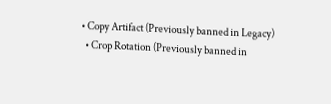• Copy Artifact (Previously banned in Legacy)
  • Crop Rotation (Previously banned in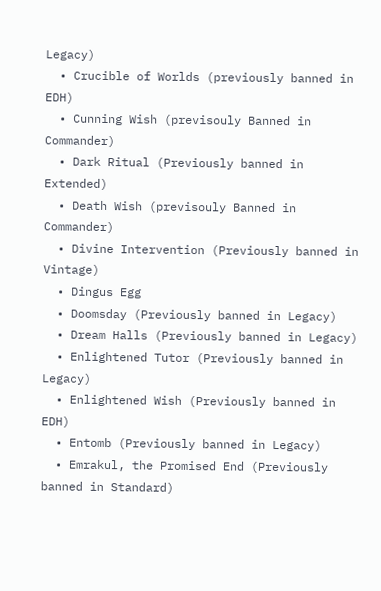Legacy)
  • Crucible of Worlds (previously banned in EDH)
  • Cunning Wish (previsouly Banned in Commander)
  • Dark Ritual (Previously banned in Extended)
  • Death Wish (previsouly Banned in Commander)
  • Divine Intervention (Previously banned in Vintage)
  • Dingus Egg
  • Doomsday (Previously banned in Legacy)
  • Dream Halls (Previously banned in Legacy)
  • Enlightened Tutor (Previously banned in Legacy)
  • Enlightened Wish (Previously banned in EDH)
  • Entomb (Previously banned in Legacy)
  • Emrakul, the Promised End (Previously banned in Standard)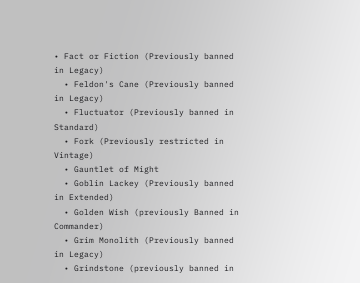• Fact or Fiction (Previously banned in Legacy)
  • Feldon's Cane (Previously banned in Legacy)
  • Fluctuator (Previously banned in Standard)
  • Fork (Previously restricted in Vintage)
  • Gauntlet of Might
  • Goblin Lackey (Previously banned in Extended)
  • Golden Wish (previously Banned in Commander)
  • Grim Monolith (Previously banned in Legacy)
  • Grindstone (previously banned in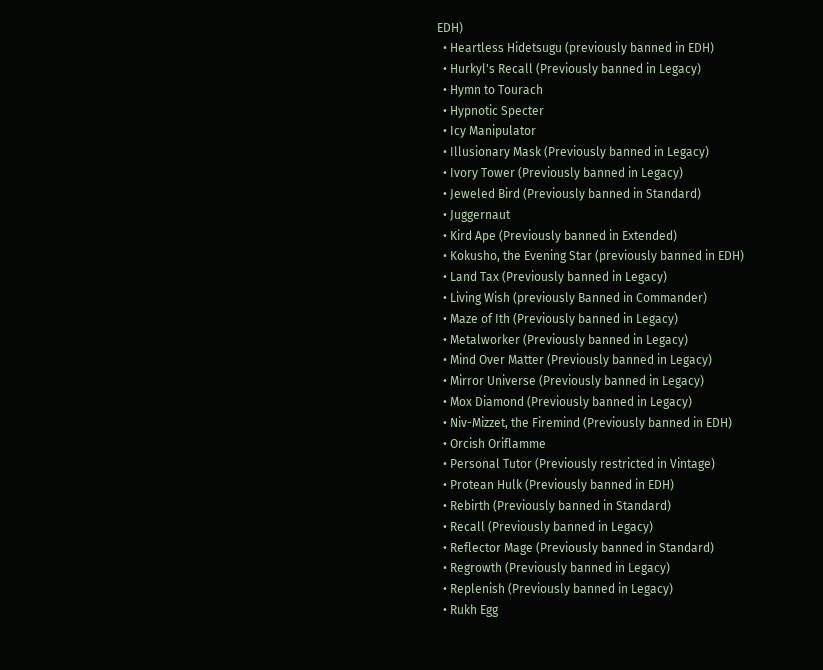EDH)
  • Heartless Hidetsugu (previously banned in EDH)
  • Hurkyl's Recall (Previously banned in Legacy)
  • Hymn to Tourach
  • Hypnotic Specter
  • Icy Manipulator
  • Illusionary Mask (Previously banned in Legacy)
  • Ivory Tower (Previously banned in Legacy)
  • Jeweled Bird (Previously banned in Standard)
  • Juggernaut
  • Kird Ape (Previously banned in Extended)
  • Kokusho, the Evening Star (previously banned in EDH)
  • Land Tax (Previously banned in Legacy)
  • Living Wish (previously Banned in Commander)
  • Maze of Ith (Previously banned in Legacy)
  • Metalworker (Previously banned in Legacy)
  • Mind Over Matter (Previously banned in Legacy)
  • Mirror Universe (Previously banned in Legacy)
  • Mox Diamond (Previously banned in Legacy)
  • Niv-Mizzet, the Firemind (Previously banned in EDH)
  • Orcish Oriflamme
  • Personal Tutor (Previously restricted in Vintage)
  • Protean Hulk (Previously banned in EDH)
  • Rebirth (Previously banned in Standard)
  • Recall (Previously banned in Legacy)
  • Reflector Mage (Previously banned in Standard)
  • Regrowth (Previously banned in Legacy)
  • Replenish (Previously banned in Legacy)
  • Rukh Egg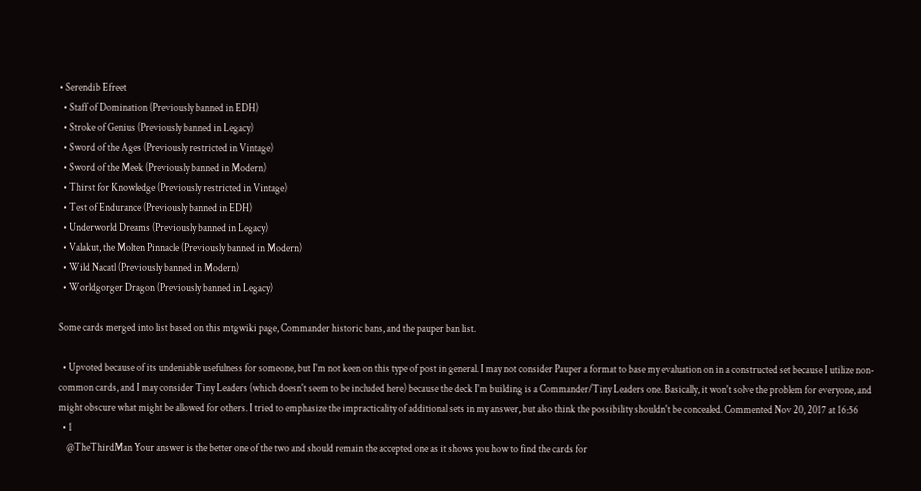• Serendib Efreet
  • Staff of Domination (Previously banned in EDH)
  • Stroke of Genius (Previously banned in Legacy)
  • Sword of the Ages (Previously restricted in Vintage)
  • Sword of the Meek (Previously banned in Modern)
  • Thirst for Knowledge (Previously restricted in Vintage)
  • Test of Endurance (Previously banned in EDH)
  • Underworld Dreams (Previously banned in Legacy)
  • Valakut, the Molten Pinnacle (Previously banned in Modern)
  • Wild Nacatl (Previously banned in Modern)
  • Worldgorger Dragon (Previously banned in Legacy)

Some cards merged into list based on this mtgwiki page, Commander historic bans, and the pauper ban list.

  • Upvoted because of its undeniable usefulness for someone, but I'm not keen on this type of post in general. I may not consider Pauper a format to base my evaluation on in a constructed set because I utilize non-common cards, and I may consider Tiny Leaders (which doesn't seem to be included here) because the deck I'm building is a Commander/Tiny Leaders one. Basically, it won't solve the problem for everyone, and might obscure what might be allowed for others. I tried to emphasize the impracticality of additional sets in my answer, but also think the possibility shouldn't be concealed. Commented Nov 20, 2017 at 16:56
  • 1
    @TheThirdMan Your answer is the better one of the two and should remain the accepted one as it shows you how to find the cards for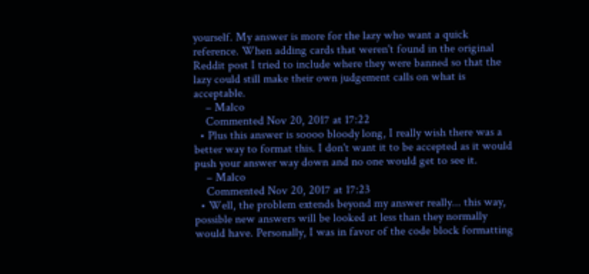yourself. My answer is more for the lazy who want a quick reference. When adding cards that weren't found in the original Reddit post I tried to include where they were banned so that the lazy could still make their own judgement calls on what is acceptable.
    – Malco
    Commented Nov 20, 2017 at 17:22
  • Plus this answer is soooo bloody long, I really wish there was a better way to format this. I don't want it to be accepted as it would push your answer way down and no one would get to see it.
    – Malco
    Commented Nov 20, 2017 at 17:23
  • Well, the problem extends beyond my answer really... this way, possible new answers will be looked at less than they normally would have. Personally, I was in favor of the code block formatting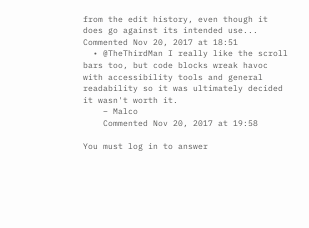from the edit history, even though it does go against its intended use... Commented Nov 20, 2017 at 18:51
  • @TheThirdMan I really like the scroll bars too, but code blocks wreak havoc with accessibility tools and general readability so it was ultimately decided it wasn't worth it.
    – Malco
    Commented Nov 20, 2017 at 19:58

You must log in to answer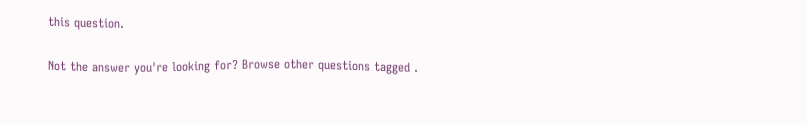this question.

Not the answer you're looking for? Browse other questions tagged .